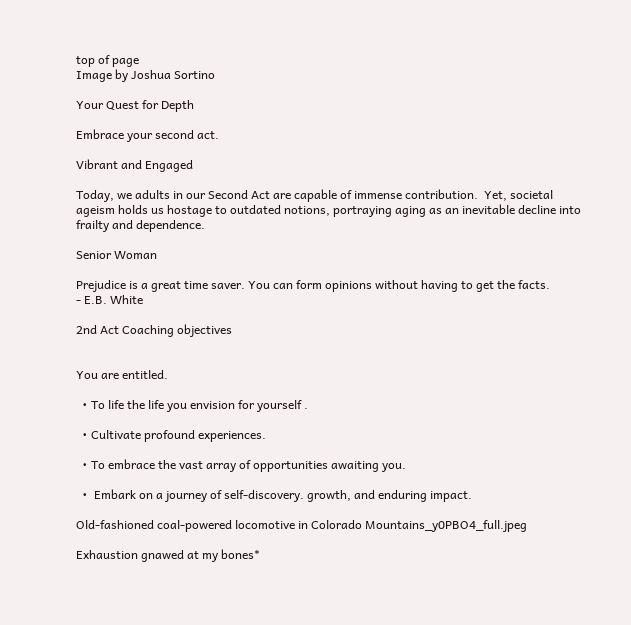top of page
Image by Joshua Sortino

Your Quest for Depth

Embrace your second act.

Vibrant and Engaged

Today, we adults in our Second Act are capable of immense contribution.  Yet, societal ageism holds us hostage to outdated notions, portraying aging as an inevitable decline into frailty and dependence.

Senior Woman

Prejudice is a great time saver. You can form opinions without having to get the facts.
- E.B. White

2nd Act Coaching objectives


You are entitled.

  • To life the life you envision for yourself .

  • Cultivate profound experiences.

  • To embrace the vast array of opportunities awaiting you.

  •  Embark on a journey of self-discovery. growth, and enduring impact.

Old-fashioned coal-powered locomotive in Colorado Mountains_y0PBO4_full.jpeg

Exhaustion gnawed at my bones*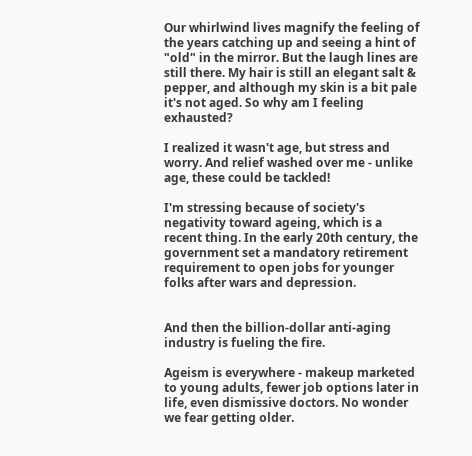Our whirlwind lives magnify the feeling of  the years catching up and seeing a hint of "old" in the mirror. But the laugh lines are still there. My hair is still an elegant salt & pepper, and although my skin is a bit pale it's not aged. So why am I feeling exhausted?

I realized it wasn't age, but stress and worry. And relief washed over me - unlike age, these could be tackled!

I'm stressing because of society's negativity toward ageing, which is a recent thing. In the early 20th century, the  government set a mandatory retirement requirement to open jobs for younger folks after wars and depression.


And then the billion-dollar anti-aging industry is fueling the fire.

Ageism is everywhere - makeup marketed to young adults, fewer job options later in life, even dismissive doctors. No wonder we fear getting older.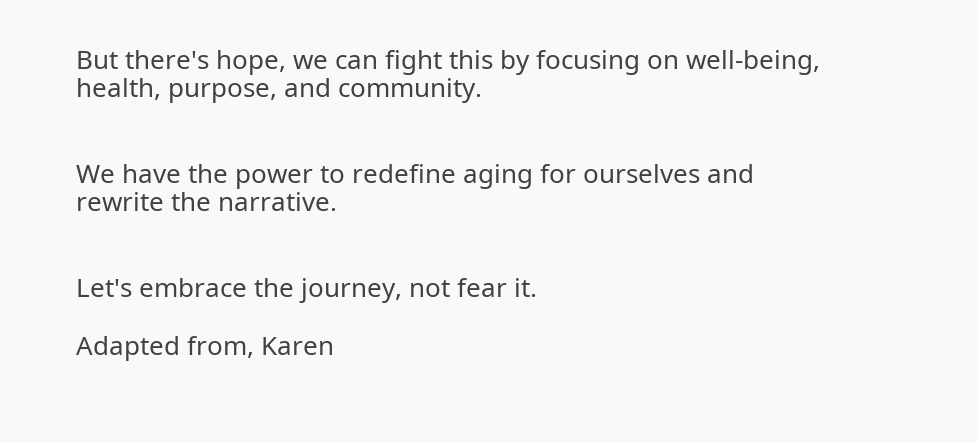But there's hope, we can fight this by focusing on well-being, health, purpose, and community.


We have the power to redefine aging for ourselves and rewrite the narrative.


Let's embrace the journey, not fear it.

Adapted from, Karen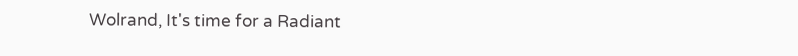Wolrand, It's time for a Radiant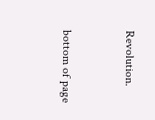Revolution.


bottom of page